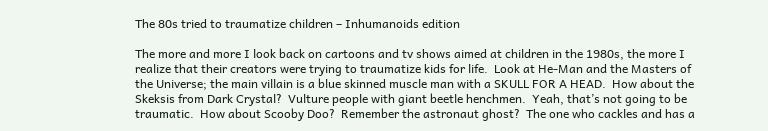The 80s tried to traumatize children – Inhumanoids edition

The more and more I look back on cartoons and tv shows aimed at children in the 1980s, the more I realize that their creators were trying to traumatize kids for life.  Look at He-Man and the Masters of the Universe; the main villain is a blue skinned muscle man with a SKULL FOR A HEAD.  How about the Skeksis from Dark Crystal?  Vulture people with giant beetle henchmen.  Yeah, that’s not going to be traumatic.  How about Scooby Doo?  Remember the astronaut ghost?  The one who cackles and has a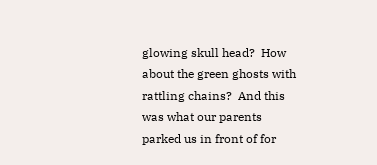glowing skull head?  How about the green ghosts with rattling chains?  And this was what our parents parked us in front of for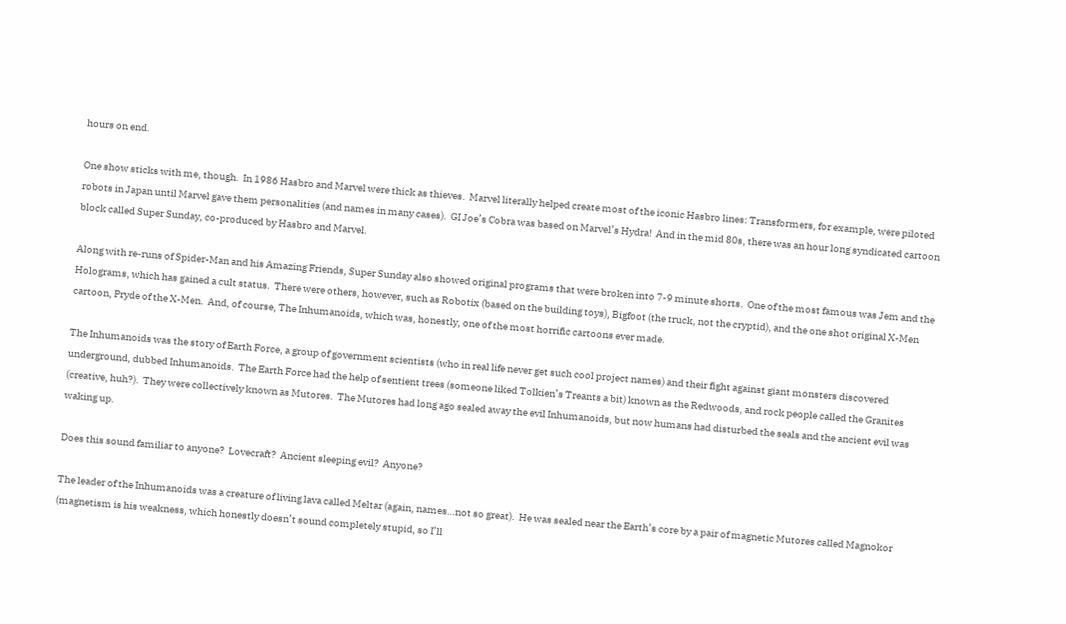hours on end.

One show sticks with me, though.  In 1986 Hasbro and Marvel were thick as thieves.  Marvel literally helped create most of the iconic Hasbro lines: Transformers, for example, were piloted robots in Japan until Marvel gave them personalities (and names in many cases).  GI Joe’s Cobra was based on Marvel’s Hydra!  And in the mid 80s, there was an hour long syndicated cartoon block called Super Sunday, co-produced by Hasbro and Marvel.

Along with re-runs of Spider-Man and his Amazing Friends, Super Sunday also showed original programs that were broken into 7-9 minute shorts.  One of the most famous was Jem and the Holograms, which has gained a cult status.  There were others, however, such as Robotix (based on the building toys), Bigfoot (the truck, not the cryptid), and the one shot original X-Men cartoon, Pryde of the X-Men.  And, of course, The Inhumanoids, which was, honestly, one of the most horrific cartoons ever made.

The Inhumanoids was the story of Earth Force, a group of government scientists (who in real life never get such cool project names) and their fight against giant monsters discovered underground, dubbed Inhumanoids.  The Earth Force had the help of sentient trees (someone liked Tolkien’s Treants a bit) known as the Redwoods, and rock people called the Granites (creative, huh?).  They were collectively known as Mutores.  The Mutores had long ago sealed away the evil Inhumanoids, but now humans had disturbed the seals and the ancient evil was waking up.

Does this sound familiar to anyone?  Lovecraft?  Ancient sleeping evil?  Anyone?

The leader of the Inhumanoids was a creature of living lava called Meltar (again, names…not so great).  He was sealed near the Earth’s core by a pair of magnetic Mutores called Magnokor (magnetism is his weakness, which honestly doesn’t sound completely stupid, so I’ll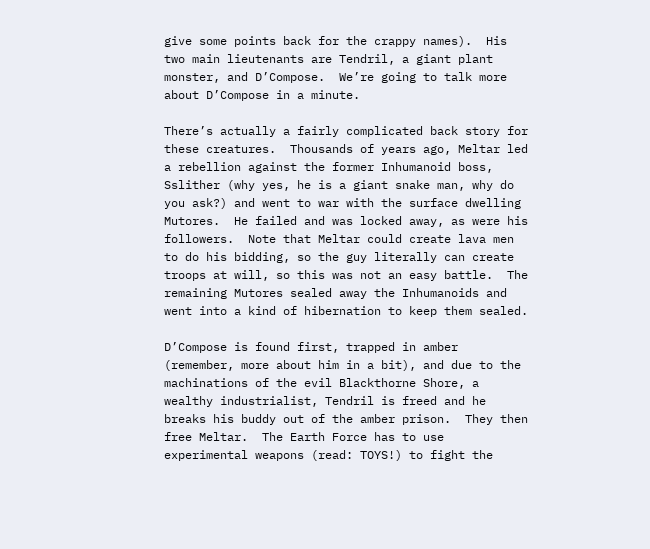give some points back for the crappy names).  His two main lieutenants are Tendril, a giant plant monster, and D’Compose.  We’re going to talk more about D’Compose in a minute.

There’s actually a fairly complicated back story for these creatures.  Thousands of years ago, Meltar led a rebellion against the former Inhumanoid boss, Sslither (why yes, he is a giant snake man, why do you ask?) and went to war with the surface dwelling Mutores.  He failed and was locked away, as were his followers.  Note that Meltar could create lava men to do his bidding, so the guy literally can create troops at will, so this was not an easy battle.  The remaining Mutores sealed away the Inhumanoids and went into a kind of hibernation to keep them sealed.

D’Compose is found first, trapped in amber (remember, more about him in a bit), and due to the machinations of the evil Blackthorne Shore, a wealthy industrialist, Tendril is freed and he breaks his buddy out of the amber prison.  They then free Meltar.  The Earth Force has to use experimental weapons (read: TOYS!) to fight the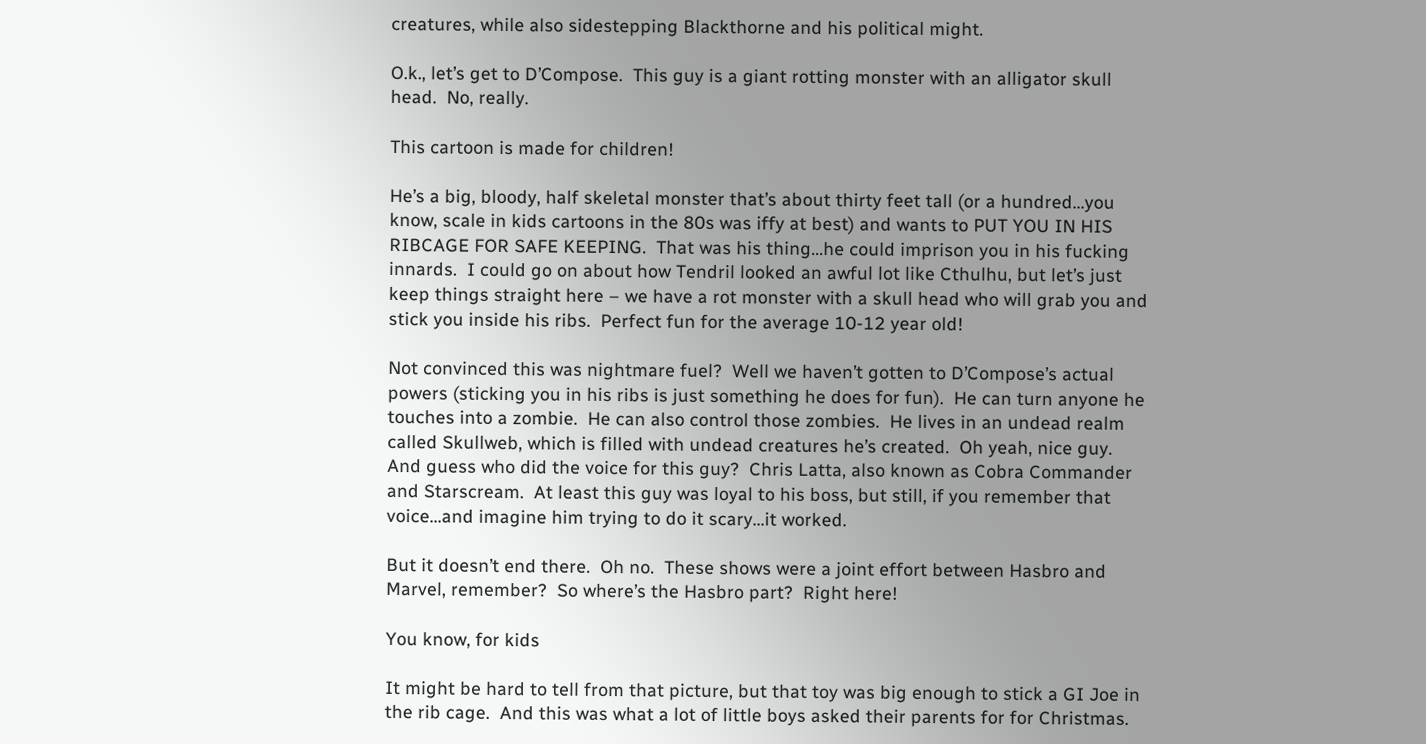creatures, while also sidestepping Blackthorne and his political might.

O.k., let’s get to D’Compose.  This guy is a giant rotting monster with an alligator skull head.  No, really.

This cartoon is made for children!

He’s a big, bloody, half skeletal monster that’s about thirty feet tall (or a hundred…you know, scale in kids cartoons in the 80s was iffy at best) and wants to PUT YOU IN HIS RIBCAGE FOR SAFE KEEPING.  That was his thing…he could imprison you in his fucking innards.  I could go on about how Tendril looked an awful lot like Cthulhu, but let’s just keep things straight here – we have a rot monster with a skull head who will grab you and stick you inside his ribs.  Perfect fun for the average 10-12 year old!

Not convinced this was nightmare fuel?  Well we haven’t gotten to D’Compose’s actual powers (sticking you in his ribs is just something he does for fun).  He can turn anyone he touches into a zombie.  He can also control those zombies.  He lives in an undead realm called Skullweb, which is filled with undead creatures he’s created.  Oh yeah, nice guy.  And guess who did the voice for this guy?  Chris Latta, also known as Cobra Commander and Starscream.  At least this guy was loyal to his boss, but still, if you remember that voice…and imagine him trying to do it scary…it worked.

But it doesn’t end there.  Oh no.  These shows were a joint effort between Hasbro and Marvel, remember?  So where’s the Hasbro part?  Right here!

You know, for kids

It might be hard to tell from that picture, but that toy was big enough to stick a GI Joe in the rib cage.  And this was what a lot of little boys asked their parents for for Christmas.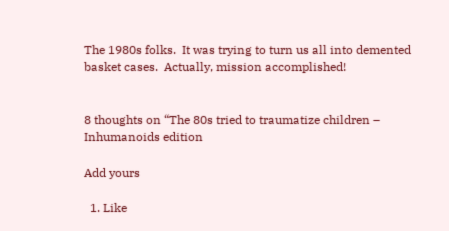The 1980s folks.  It was trying to turn us all into demented basket cases.  Actually, mission accomplished!


8 thoughts on “The 80s tried to traumatize children – Inhumanoids edition

Add yours

  1. Like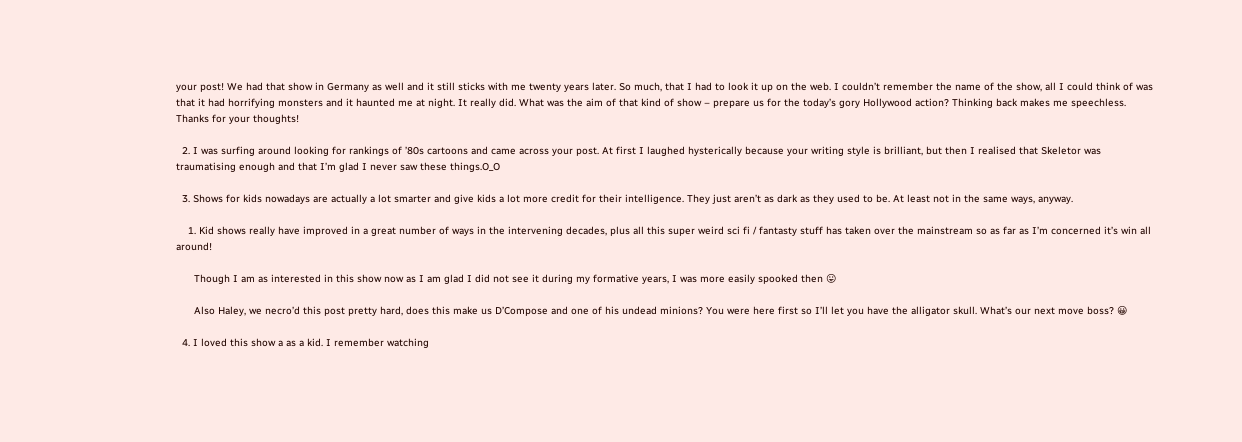your post! We had that show in Germany as well and it still sticks with me twenty years later. So much, that I had to look it up on the web. I couldn’t remember the name of the show, all I could think of was that it had horrifying monsters and it haunted me at night. It really did. What was the aim of that kind of show – prepare us for the today’s gory Hollywood action? Thinking back makes me speechless. Thanks for your thoughts!

  2. I was surfing around looking for rankings of ’80s cartoons and came across your post. At first I laughed hysterically because your writing style is brilliant, but then I realised that Skeletor was traumatising enough and that I’m glad I never saw these things.O_O

  3. Shows for kids nowadays are actually a lot smarter and give kids a lot more credit for their intelligence. They just aren’t as dark as they used to be. At least not in the same ways, anyway.

    1. Kid shows really have improved in a great number of ways in the intervening decades, plus all this super weird sci fi / fantasty stuff has taken over the mainstream so as far as I’m concerned it’s win all around!

      Though I am as interested in this show now as I am glad I did not see it during my formative years, I was more easily spooked then 😛

      Also Haley, we necro’d this post pretty hard, does this make us D’Compose and one of his undead minions? You were here first so I’ll let you have the alligator skull. What’s our next move boss? 😀

  4. I loved this show a as a kid. I remember watching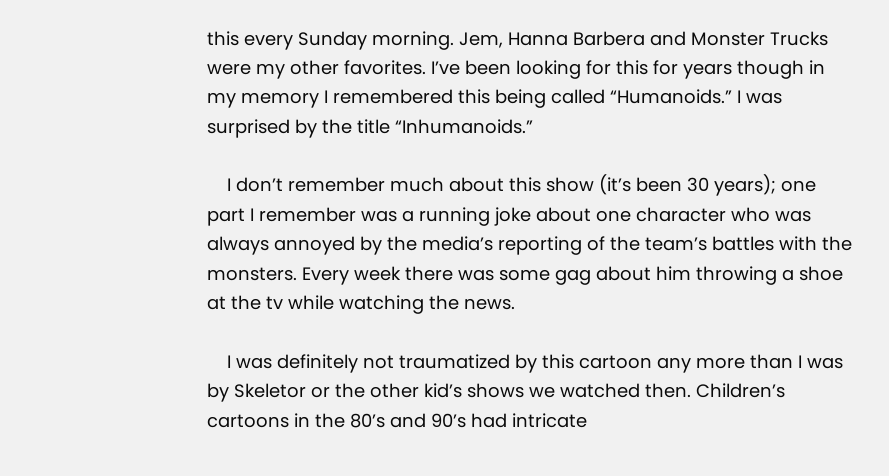this every Sunday morning. Jem, Hanna Barbera and Monster Trucks were my other favorites. I’ve been looking for this for years though in my memory I remembered this being called “Humanoids.” I was surprised by the title “Inhumanoids.”

    I don’t remember much about this show (it’s been 30 years); one part I remember was a running joke about one character who was always annoyed by the media’s reporting of the team’s battles with the monsters. Every week there was some gag about him throwing a shoe at the tv while watching the news.

    I was definitely not traumatized by this cartoon any more than I was by Skeletor or the other kid’s shows we watched then. Children’s cartoons in the 80’s and 90’s had intricate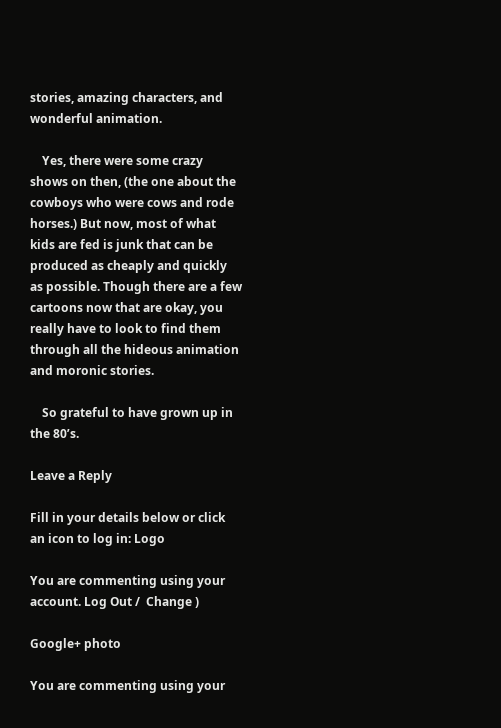stories, amazing characters, and wonderful animation.

    Yes, there were some crazy shows on then, (the one about the cowboys who were cows and rode horses.) But now, most of what kids are fed is junk that can be produced as cheaply and quickly as possible. Though there are a few cartoons now that are okay, you really have to look to find them through all the hideous animation and moronic stories.

    So grateful to have grown up in the 80’s.

Leave a Reply

Fill in your details below or click an icon to log in: Logo

You are commenting using your account. Log Out /  Change )

Google+ photo

You are commenting using your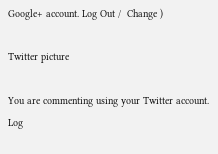Google+ account. Log Out /  Change )

Twitter picture

You are commenting using your Twitter account. Log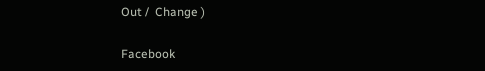Out /  Change )

Facebook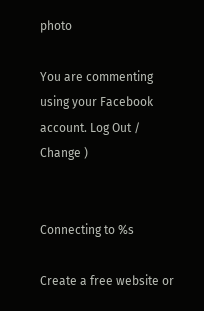photo

You are commenting using your Facebook account. Log Out /  Change )


Connecting to %s

Create a free website or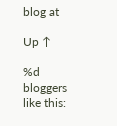blog at

Up ↑

%d bloggers like this: